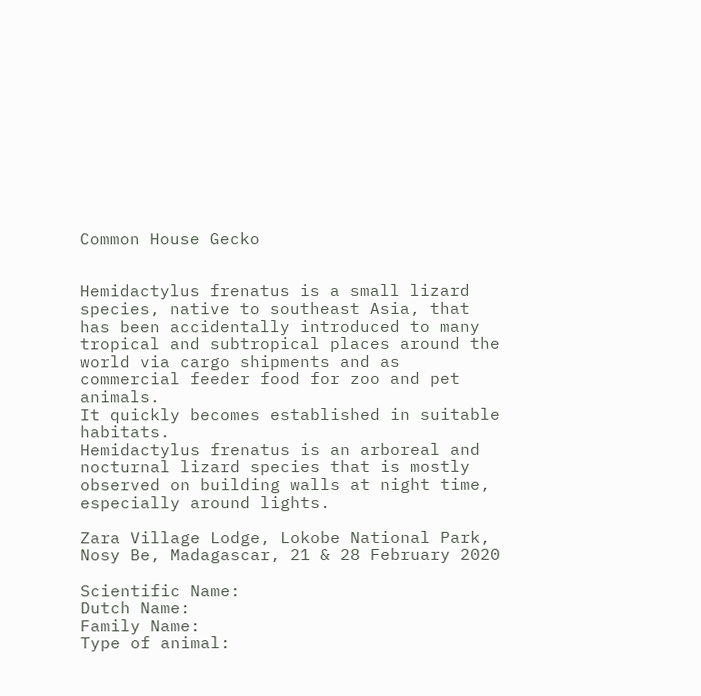Common House Gecko


Hemidactylus frenatus is a small lizard species, native to southeast Asia, that has been accidentally introduced to many tropical and subtropical places around the world via cargo shipments and as commercial feeder food for zoo and pet animals.
It quickly becomes established in suitable habitats.
Hemidactylus frenatus is an arboreal and nocturnal lizard species that is mostly observed on building walls at night time, especially around lights.

Zara Village Lodge, Lokobe National Park, Nosy Be, Madagascar, 21 & 28 February 2020

Scientific Name:
Dutch Name:
Family Name:
Type of animal: